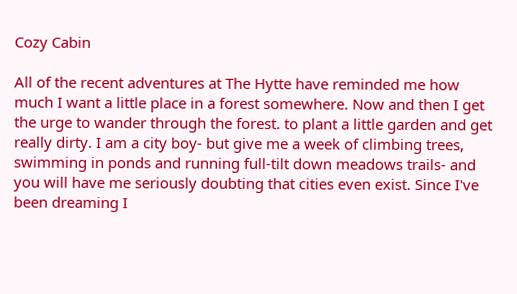Cozy Cabin

All of the recent adventures at The Hytte have reminded me how much I want a little place in a forest somewhere. Now and then I get the urge to wander through the forest. to plant a little garden and get really dirty. I am a city boy- but give me a week of climbing trees, swimming in ponds and running full-tilt down meadows trails- and you will have me seriously doubting that cities even exist. Since I've been dreaming I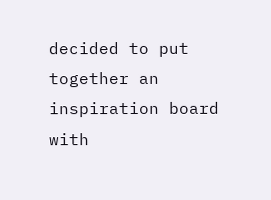decided to put together an inspiration board with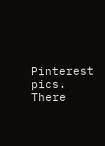Pinterest pics. There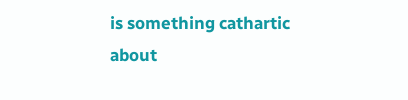is something cathartic about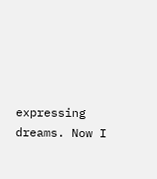expressing dreams. Now I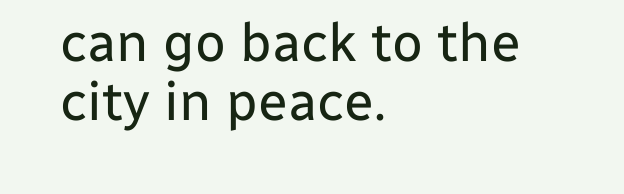can go back to the city in peace.